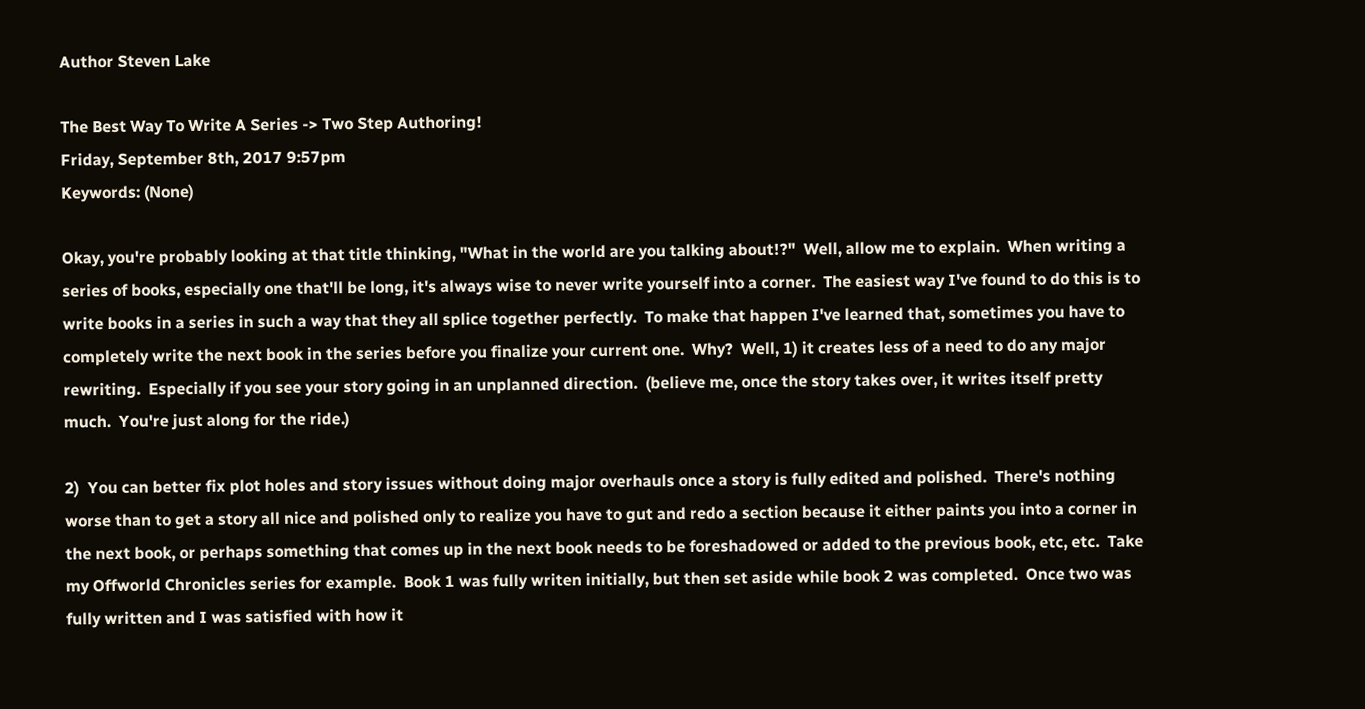Author Steven Lake

The Best Way To Write A Series -> Two Step Authoring!
Friday, September 8th, 2017 9:57pm
Keywords: (None)

Okay, you're probably looking at that title thinking, "What in the world are you talking about!?"  Well, allow me to explain.  When writing a series of books, especially one that'll be long, it's always wise to never write yourself into a corner.  The easiest way I've found to do this is to write books in a series in such a way that they all splice together perfectly.  To make that happen I've learned that, sometimes you have to completely write the next book in the series before you finalize your current one.  Why?  Well, 1) it creates less of a need to do any major rewriting.  Especially if you see your story going in an unplanned direction.  (believe me, once the story takes over, it writes itself pretty much.  You're just along for the ride.)

2)  You can better fix plot holes and story issues without doing major overhauls once a story is fully edited and polished.  There's nothing worse than to get a story all nice and polished only to realize you have to gut and redo a section because it either paints you into a corner in the next book, or perhaps something that comes up in the next book needs to be foreshadowed or added to the previous book, etc, etc.  Take my Offworld Chronicles series for example.  Book 1 was fully writen initially, but then set aside while book 2 was completed.  Once two was fully written and I was satisfied with how it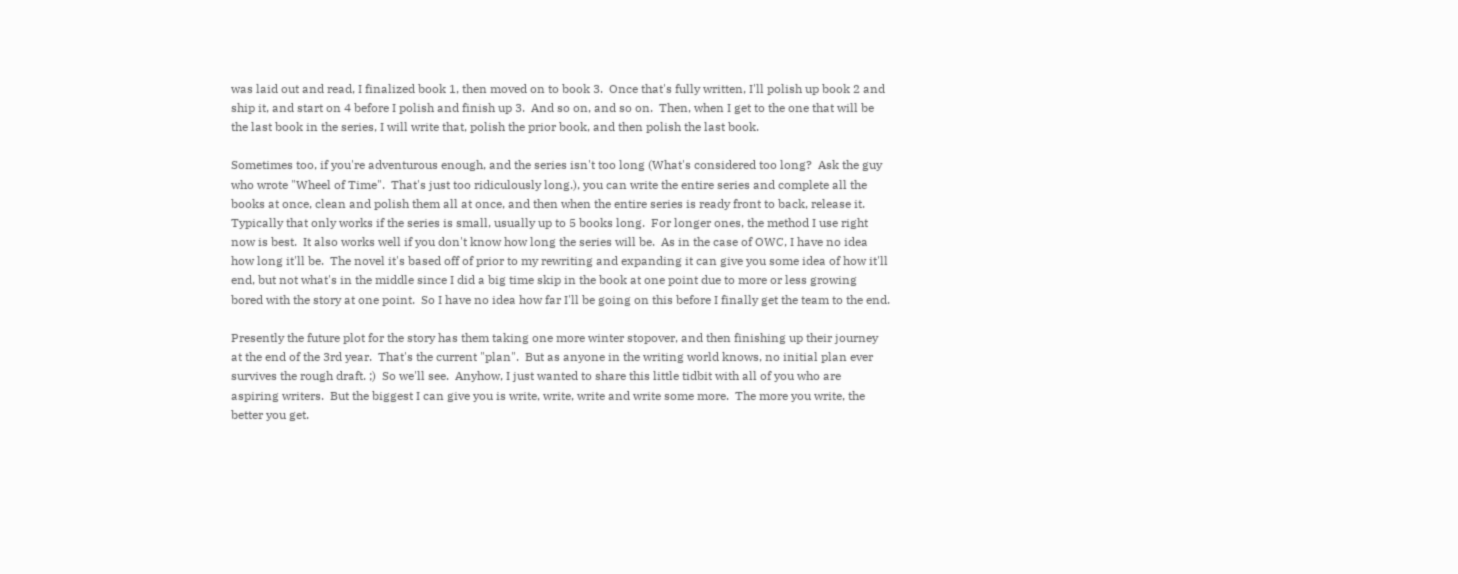was laid out and read, I finalized book 1, then moved on to book 3.  Once that's fully written, I'll polish up book 2 and ship it, and start on 4 before I polish and finish up 3.  And so on, and so on.  Then, when I get to the one that will be the last book in the series, I will write that, polish the prior book, and then polish the last book.

Sometimes too, if you're adventurous enough, and the series isn't too long (What's considered too long?  Ask the guy who wrote "Wheel of Time".  That's just too ridiculously long.), you can write the entire series and complete all the books at once, clean and polish them all at once, and then when the entire series is ready front to back, release it.  Typically that only works if the series is small, usually up to 5 books long.  For longer ones, the method I use right now is best.  It also works well if you don't know how long the series will be.  As in the case of OWC, I have no idea how long it'll be.  The novel it's based off of prior to my rewriting and expanding it can give you some idea of how it'll end, but not what's in the middle since I did a big time skip in the book at one point due to more or less growing bored with the story at one point.  So I have no idea how far I'll be going on this before I finally get the team to the end.

Presently the future plot for the story has them taking one more winter stopover, and then finishing up their journey at the end of the 3rd year.  That's the current "plan".  But as anyone in the writing world knows, no initial plan ever survives the rough draft. ;)  So we'll see.  Anyhow, I just wanted to share this little tidbit with all of you who are aspiring writers.  But the biggest I can give you is write, write, write and write some more.  The more you write, the better you get.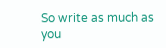So write as much as you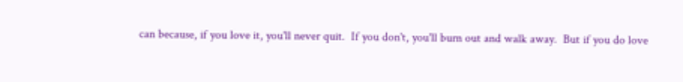can because, if you love it, you'll never quit.  If you don't, you'll burn out and walk away.  But if you do love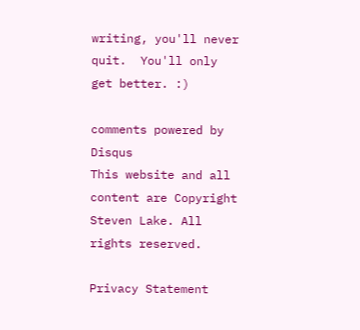writing, you'll never quit.  You'll only get better. :)

comments powered by Disqus
This website and all content are Copyright Steven Lake. All rights reserved.

Privacy Statement